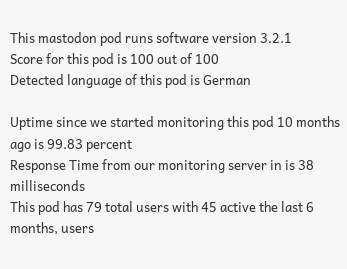This mastodon pod runs software version 3.2.1
Score for this pod is 100 out of 100
Detected language of this pod is German

Uptime since we started monitoring this pod 10 months ago is 99.83 percent
Response Time from our monitoring server in is 38 milliseconds
This pod has 79 total users with 45 active the last 6 months, users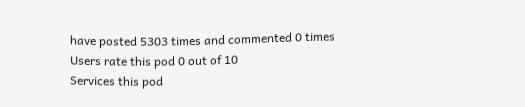have posted 5303 times and commented 0 times
Users rate this pod 0 out of 10
Services this pod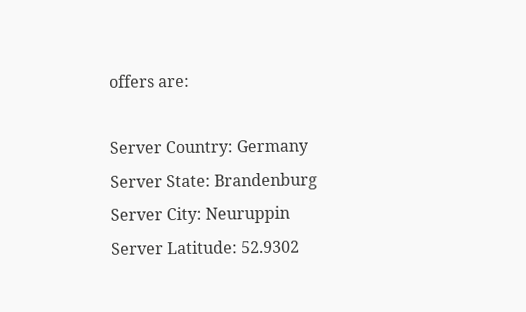offers are:

Server Country: Germany
Server State: Brandenburg
Server City: Neuruppin
Server Latitude: 52.9302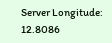Server Longitude: 12.8086